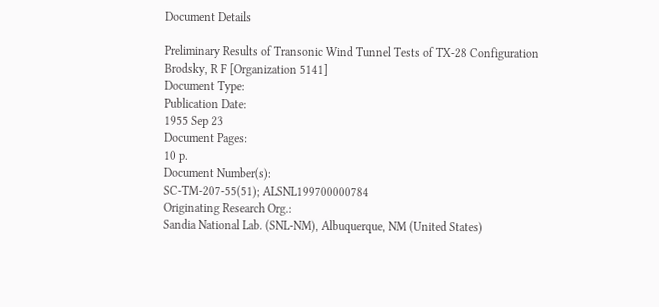Document Details

Preliminary Results of Transonic Wind Tunnel Tests of TX-28 Configuration
Brodsky, R F [Organization 5141]
Document Type:
Publication Date:
1955 Sep 23
Document Pages:
10 p.
Document Number(s):
SC-TM-207-55(51); ALSNL199700000784
Originating Research Org.:
Sandia National Lab. (SNL-NM), Albuquerque, NM (United States)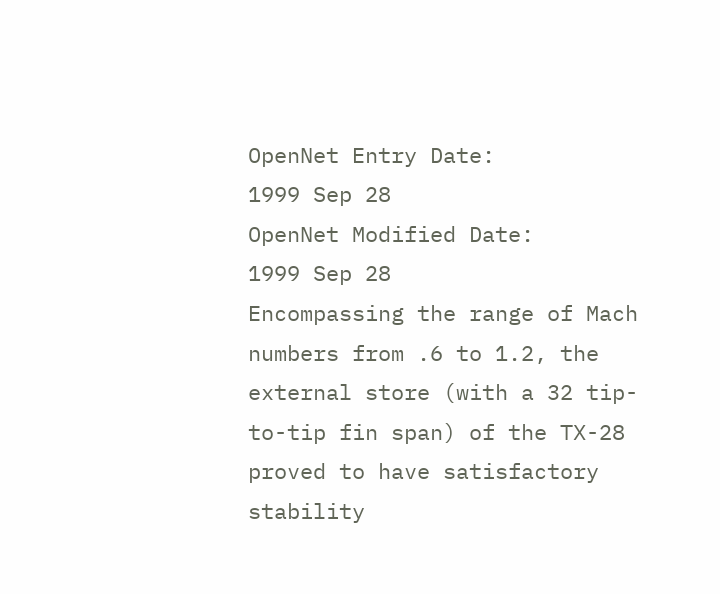OpenNet Entry Date:
1999 Sep 28
OpenNet Modified Date:
1999 Sep 28
Encompassing the range of Mach numbers from .6 to 1.2, the external store (with a 32 tip-to-tip fin span) of the TX-28 proved to have satisfactory stability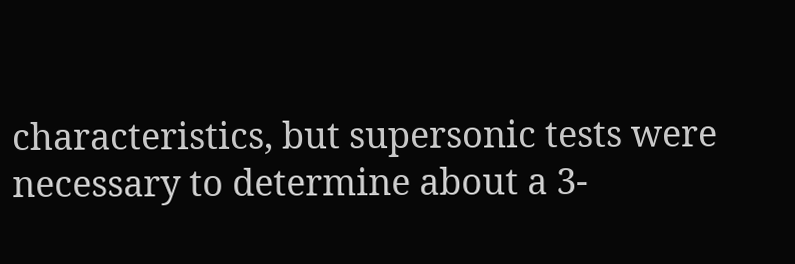characteristics, but supersonic tests were necessary to determine about a 3-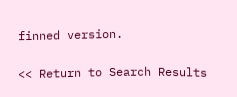finned version.

<< Return to Search Results